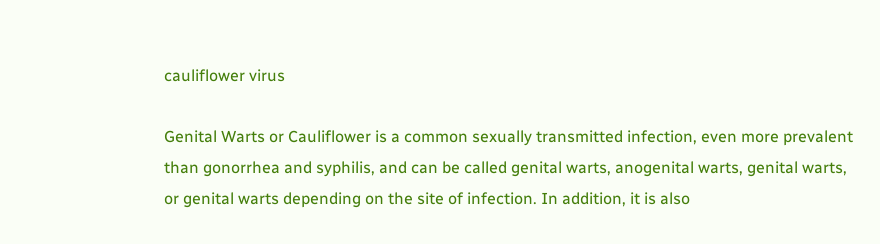cauliflower virus

Genital Warts or Cauliflower is a common sexually transmitted infection, even more prevalent than gonorrhea and syphilis, and can be called genital warts, anogenital warts, genital warts, or genital warts depending on the site of infection. In addition, it is also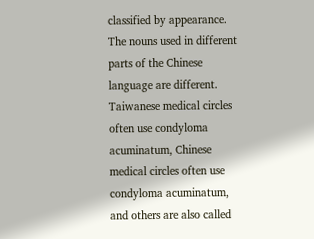classified by appearance. The nouns used in different parts of the Chinese language are different. Taiwanese medical circles often use condyloma acuminatum, Chinese medical circles often use condyloma acuminatum, and others are also called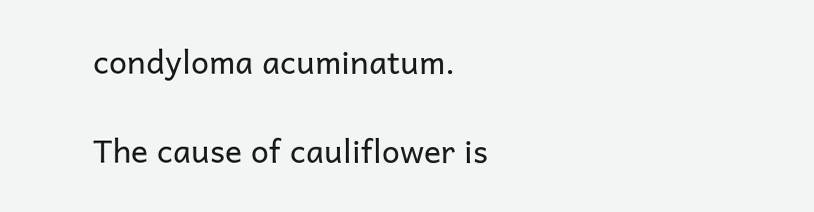condyloma acuminatum.

The cause of cauliflower is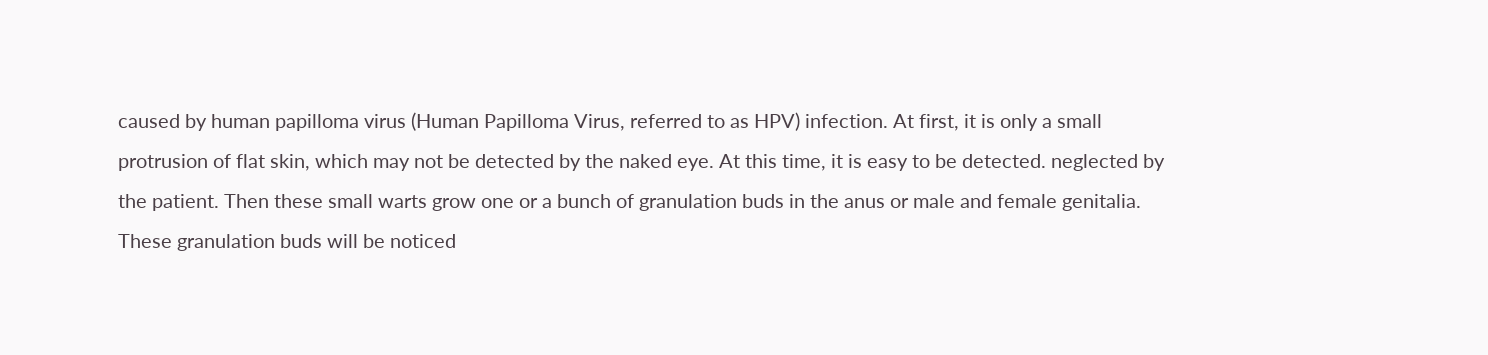caused by human papilloma virus (Human Papilloma Virus, referred to as HPV) infection. At first, it is only a small protrusion of flat skin, which may not be detected by the naked eye. At this time, it is easy to be detected. neglected by the patient. Then these small warts grow one or a bunch of granulation buds in the anus or male and female genitalia. These granulation buds will be noticed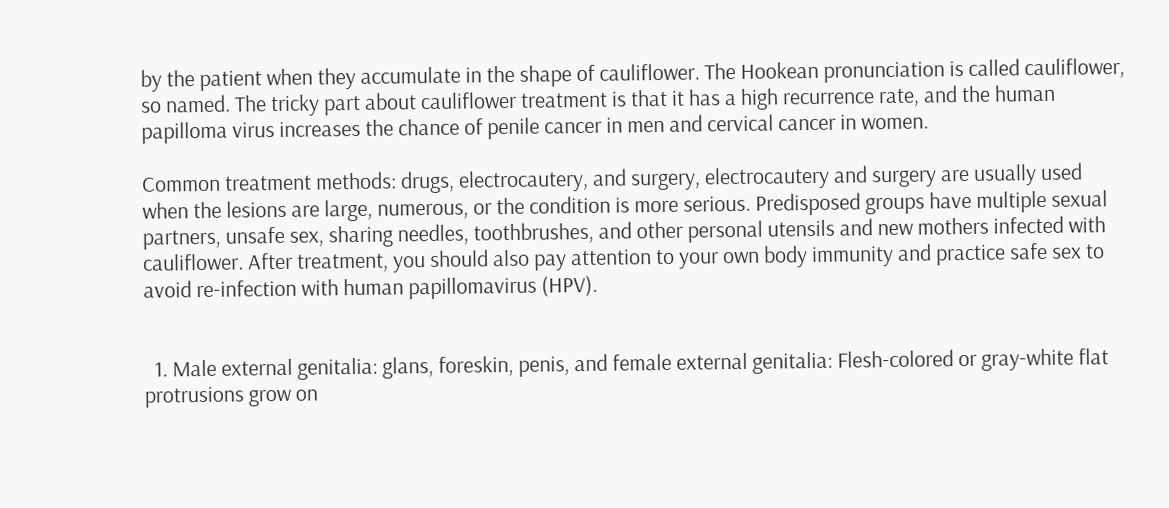by the patient when they accumulate in the shape of cauliflower. The Hookean pronunciation is called cauliflower, so named. The tricky part about cauliflower treatment is that it has a high recurrence rate, and the human papilloma virus increases the chance of penile cancer in men and cervical cancer in women.

Common treatment methods: drugs, electrocautery, and surgery, electrocautery and surgery are usually used when the lesions are large, numerous, or the condition is more serious. Predisposed groups have multiple sexual partners, unsafe sex, sharing needles, toothbrushes, and other personal utensils and new mothers infected with cauliflower. After treatment, you should also pay attention to your own body immunity and practice safe sex to avoid re-infection with human papillomavirus (HPV).


  1. Male external genitalia: glans, foreskin, penis, and female external genitalia: Flesh-colored or gray-white flat protrusions grow on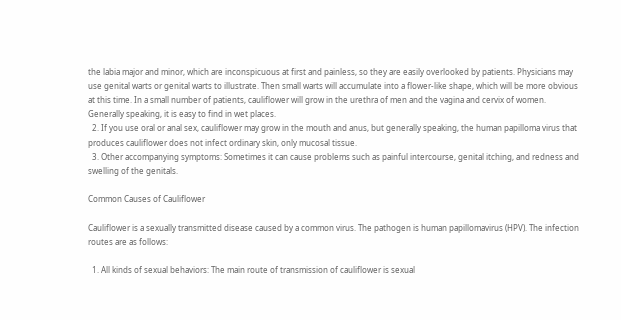the labia major and minor, which are inconspicuous at first and painless, so they are easily overlooked by patients. Physicians may use genital warts or genital warts to illustrate. Then small warts will accumulate into a flower-like shape, which will be more obvious at this time. In a small number of patients, cauliflower will grow in the urethra of men and the vagina and cervix of women. Generally speaking, it is easy to find in wet places.
  2. If you use oral or anal sex, cauliflower may grow in the mouth and anus, but generally speaking, the human papilloma virus that produces cauliflower does not infect ordinary skin, only mucosal tissue.
  3. Other accompanying symptoms: Sometimes it can cause problems such as painful intercourse, genital itching, and redness and swelling of the genitals.

Common Causes of Cauliflower

Cauliflower is a sexually transmitted disease caused by a common virus. The pathogen is human papillomavirus (HPV). The infection routes are as follows:

  1. All kinds of sexual behaviors: The main route of transmission of cauliflower is sexual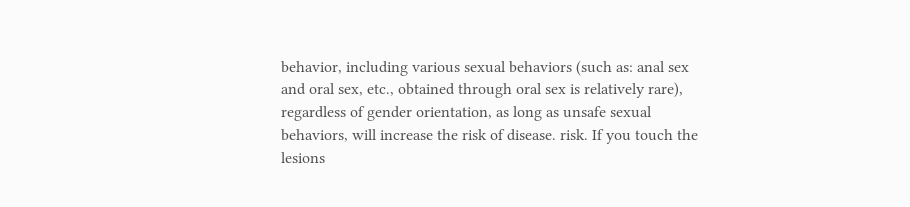behavior, including various sexual behaviors (such as: anal sex and oral sex, etc., obtained through oral sex is relatively rare), regardless of gender orientation, as long as unsafe sexual behaviors, will increase the risk of disease. risk. If you touch the lesions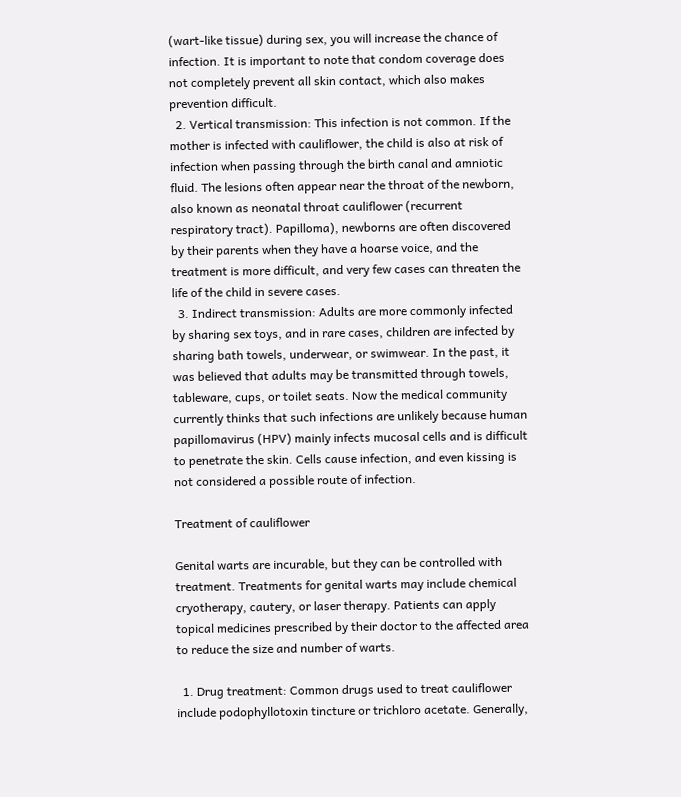(wart-like tissue) during sex, you will increase the chance of infection. It is important to note that condom coverage does not completely prevent all skin contact, which also makes prevention difficult.
  2. Vertical transmission: This infection is not common. If the mother is infected with cauliflower, the child is also at risk of infection when passing through the birth canal and amniotic fluid. The lesions often appear near the throat of the newborn, also known as neonatal throat cauliflower (recurrent respiratory tract). Papilloma), newborns are often discovered by their parents when they have a hoarse voice, and the treatment is more difficult, and very few cases can threaten the life of the child in severe cases.
  3. Indirect transmission: Adults are more commonly infected by sharing sex toys, and in rare cases, children are infected by sharing bath towels, underwear, or swimwear. In the past, it was believed that adults may be transmitted through towels, tableware, cups, or toilet seats. Now the medical community currently thinks that such infections are unlikely because human papillomavirus (HPV) mainly infects mucosal cells and is difficult to penetrate the skin. Cells cause infection, and even kissing is not considered a possible route of infection.

Treatment of cauliflower

Genital warts are incurable, but they can be controlled with treatment. Treatments for genital warts may include chemical cryotherapy, cautery, or laser therapy. Patients can apply topical medicines prescribed by their doctor to the affected area to reduce the size and number of warts.

  1. Drug treatment: Common drugs used to treat cauliflower include podophyllotoxin tincture or trichloro acetate. Generally,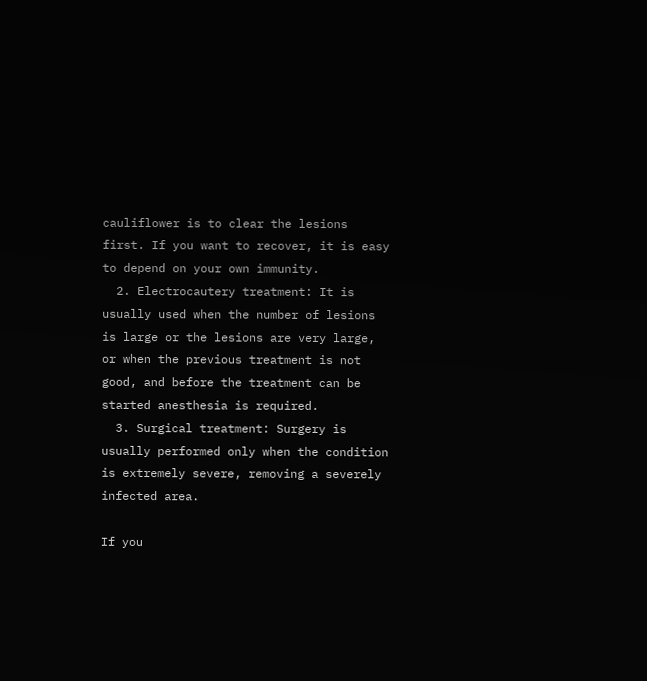cauliflower is to clear the lesions first. If you want to recover, it is easy to depend on your own immunity.
  2. Electrocautery treatment: It is usually used when the number of lesions is large or the lesions are very large, or when the previous treatment is not good, and before the treatment can be started anesthesia is required.
  3. Surgical treatment: Surgery is usually performed only when the condition is extremely severe, removing a severely infected area.

If you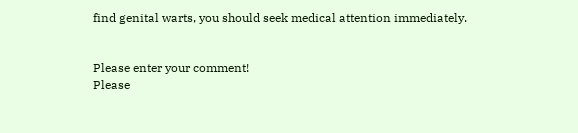find genital warts, you should seek medical attention immediately.


Please enter your comment!
Please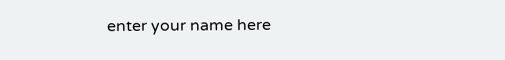enter your name here